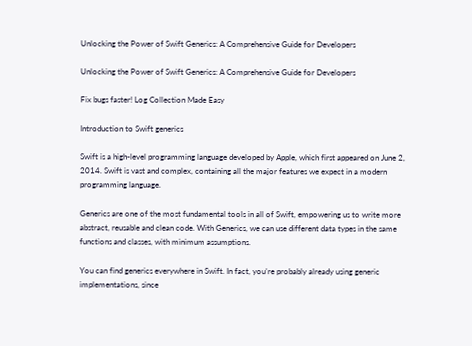Unlocking the Power of Swift Generics: A Comprehensive Guide for Developers

Unlocking the Power of Swift Generics: A Comprehensive Guide for Developers

Fix bugs faster! Log Collection Made Easy

Introduction to Swift generics

Swift is a high-level programming language developed by Apple, which first appeared on June 2, 2014. Swift is vast and complex, containing all the major features we expect in a modern programming language.

Generics are one of the most fundamental tools in all of Swift, empowering us to write more abstract, reusable and clean code. With Generics, we can use different data types in the same functions and classes, with minimum assumptions.

You can find generics everywhere in Swift. In fact, you’re probably already using generic implementations, since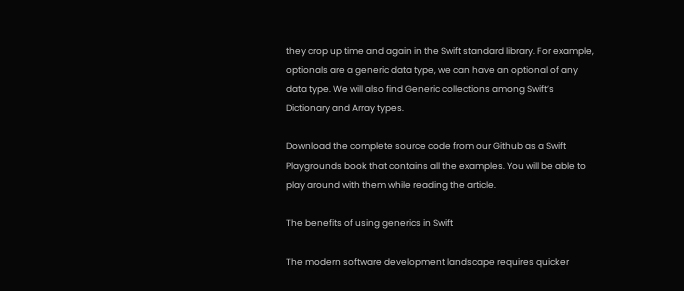they crop up time and again in the Swift standard library. For example, optionals are a generic data type, we can have an optional of any data type. We will also find Generic collections among Swift’s Dictionary and Array types.

Download the complete source code from our Github as a Swift Playgrounds book that contains all the examples. You will be able to play around with them while reading the article.

The benefits of using generics in Swift

The modern software development landscape requires quicker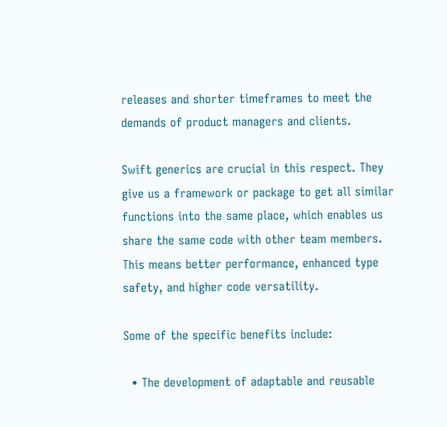releases and shorter timeframes to meet the demands of product managers and clients.

Swift generics are crucial in this respect. They give us a framework or package to get all similar functions into the same place, which enables us share the same code with other team members. This means better performance, enhanced type safety, and higher code versatility.

Some of the specific benefits include:

  • The development of adaptable and reusable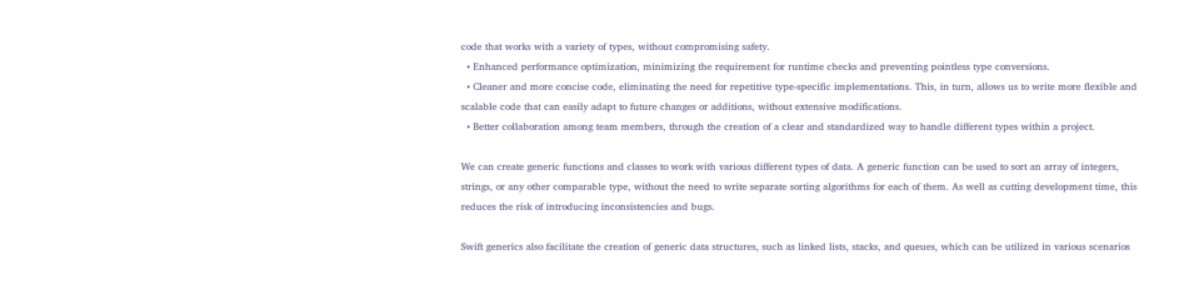code that works with a variety of types, without compromising safety.
  • Enhanced performance optimization, minimizing the requirement for runtime checks and preventing pointless type conversions.
  • Cleaner and more concise code, eliminating the need for repetitive type-specific implementations. This, in turn, allows us to write more flexible and scalable code that can easily adapt to future changes or additions, without extensive modifications.
  • Better collaboration among team members, through the creation of a clear and standardized way to handle different types within a project.

We can create generic functions and classes to work with various different types of data. A generic function can be used to sort an array of integers, strings, or any other comparable type, without the need to write separate sorting algorithms for each of them. As well as cutting development time, this reduces the risk of introducing inconsistencies and bugs.

Swift generics also facilitate the creation of generic data structures, such as linked lists, stacks, and queues, which can be utilized in various scenarios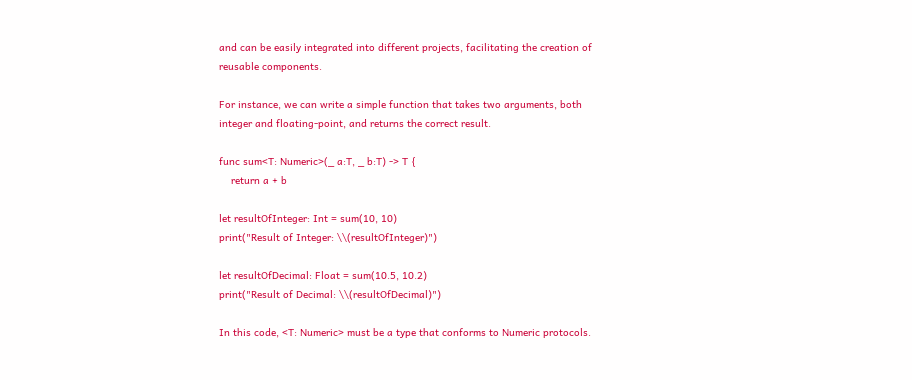and can be easily integrated into different projects, facilitating the creation of reusable components.

For instance, we can write a simple function that takes two arguments, both integer and floating-point, and returns the correct result.

func sum<T: Numeric>(_ a:T, _ b:T) -> T {
    return a + b

let resultOfInteger: Int = sum(10, 10)
print("Result of Integer: \\(resultOfInteger)")

let resultOfDecimal: Float = sum(10.5, 10.2)
print("Result of Decimal: \\(resultOfDecimal)")

In this code, <T: Numeric> must be a type that conforms to Numeric protocols.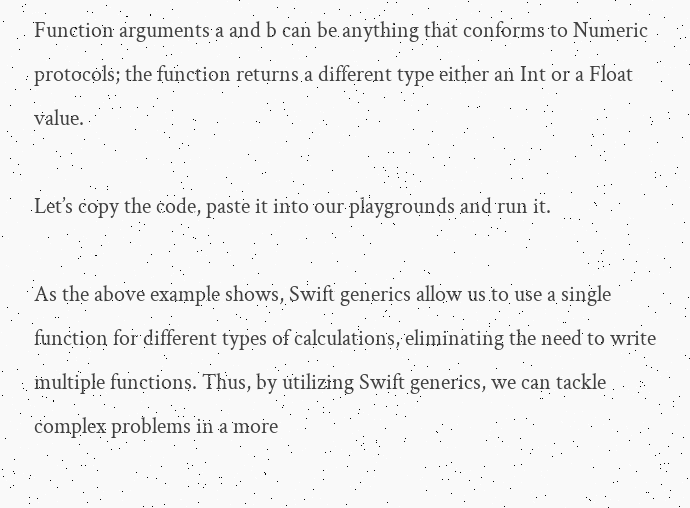Function arguments a and b can be anything that conforms to Numeric protocols; the function returns a different type either an Int or a Float value.

Let’s copy the code, paste it into our playgrounds and run it.

As the above example shows, Swift generics allow us to use a single function for different types of calculations, eliminating the need to write multiple functions. Thus, by utilizing Swift generics, we can tackle complex problems in a more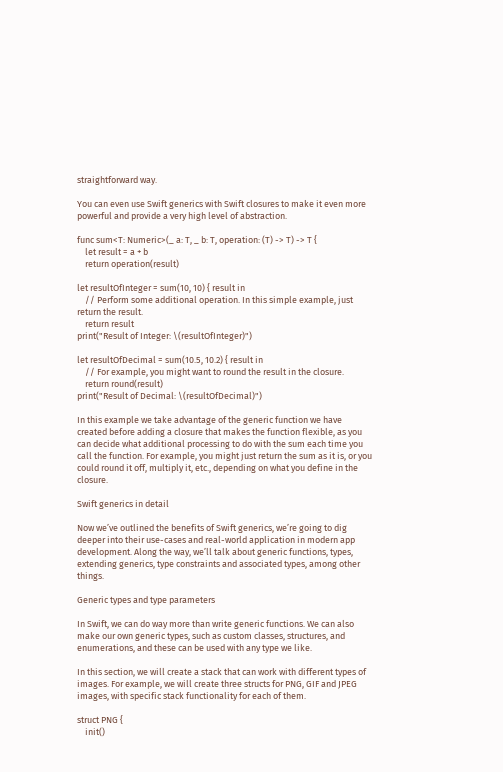straightforward way.

You can even use Swift generics with Swift closures to make it even more powerful and provide a very high level of abstraction.

func sum<T: Numeric>(_ a: T, _ b: T, operation: (T) -> T) -> T {
    let result = a + b
    return operation(result)

let resultOfInteger = sum(10, 10) { result in
    // Perform some additional operation. In this simple example, just return the result.
    return result
print("Result of Integer: \(resultOfInteger)")

let resultOfDecimal = sum(10.5, 10.2) { result in
    // For example, you might want to round the result in the closure.
    return round(result)
print("Result of Decimal: \(resultOfDecimal)")

In this example we take advantage of the generic function we have created before adding a closure that makes the function flexible, as you can decide what additional processing to do with the sum each time you call the function. For example, you might just return the sum as it is, or you could round it off, multiply it, etc., depending on what you define in the closure.

Swift generics in detail

Now we’ve outlined the benefits of Swift generics, we’re going to dig deeper into their use-cases and real-world application in modern app development. Along the way, we’ll talk about generic functions, types, extending generics, type constraints and associated types, among other things.

Generic types and type parameters

In Swift, we can do way more than write generic functions. We can also make our own generic types, such as custom classes, structures, and enumerations, and these can be used with any type we like.

In this section, we will create a stack that can work with different types of images. For example, we will create three structs for PNG, GIF and JPEG images, with specific stack functionality for each of them.

struct PNG {
    init()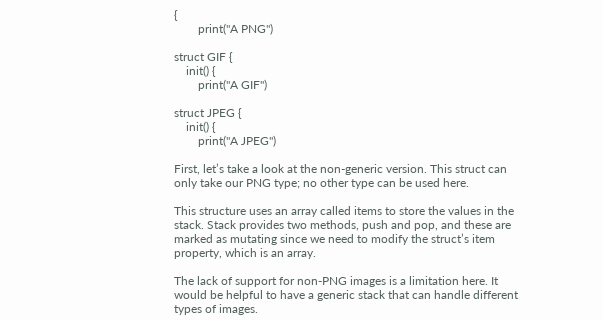{
        print("A PNG")

struct GIF {
    init() {
        print("A GIF")

struct JPEG {
    init() {
        print("A JPEG")

First, let’s take a look at the non-generic version. This struct can only take our PNG type; no other type can be used here.

This structure uses an array called items to store the values in the stack. Stack provides two methods, push and pop, and these are marked as mutating since we need to modify the struct’s item property, which is an array.

The lack of support for non-PNG images is a limitation here. It would be helpful to have a generic stack that can handle different types of images.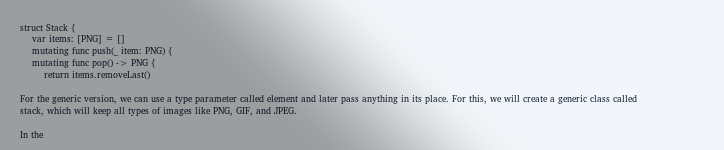struct Stack {
    var items: [PNG] = []
    mutating func push(_ item: PNG) {
    mutating func pop() -> PNG {
        return items.removeLast()

For the generic version, we can use a type parameter called element and later pass anything in its place. For this, we will create a generic class called stack, which will keep all types of images like PNG, GIF, and JPEG.

In the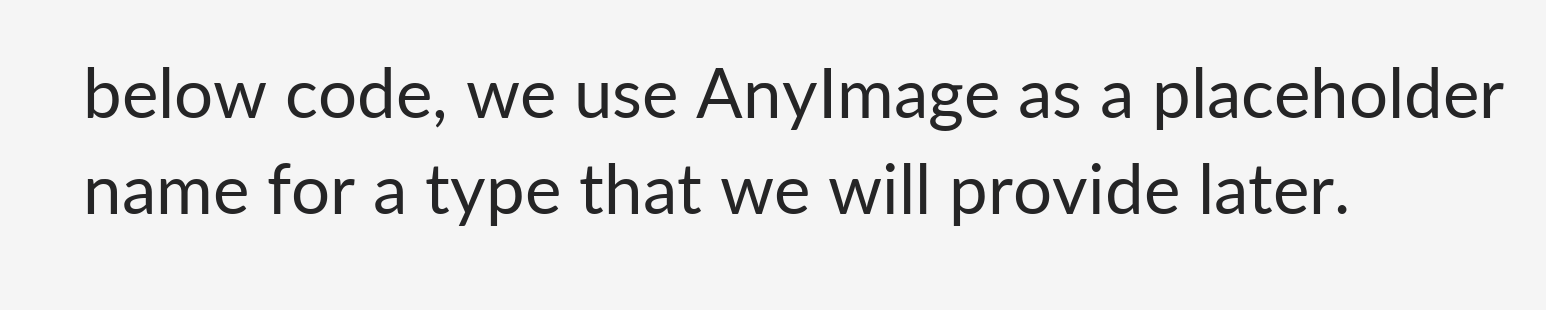below code, we use AnyImage as a placeholder name for a type that we will provide later.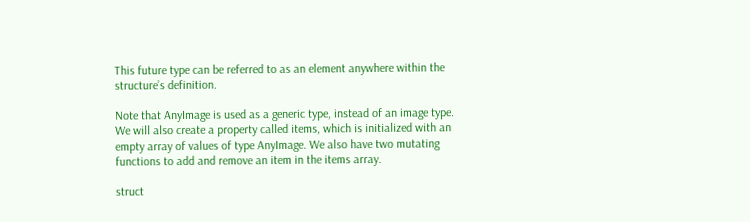This future type can be referred to as an element anywhere within the structure’s definition.

Note that AnyImage is used as a generic type, instead of an image type. We will also create a property called items, which is initialized with an empty array of values of type AnyImage. We also have two mutating functions to add and remove an item in the items array.

struct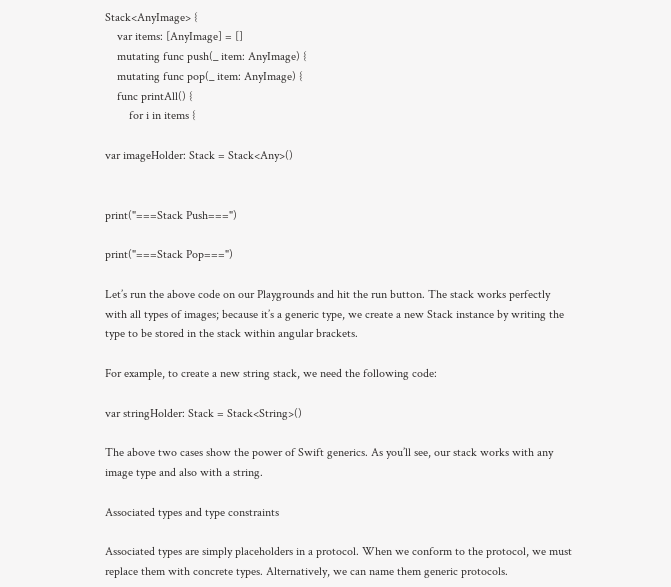Stack<AnyImage> {
    var items: [AnyImage] = []
    mutating func push(_ item: AnyImage) {
    mutating func pop(_ item: AnyImage) {
    func printAll() {
        for i in items {

var imageHolder: Stack = Stack<Any>()


print("===Stack Push===")

print("===Stack Pop===")

Let’s run the above code on our Playgrounds and hit the run button. The stack works perfectly with all types of images; because it’s a generic type, we create a new Stack instance by writing the type to be stored in the stack within angular brackets.

For example, to create a new string stack, we need the following code:

var stringHolder: Stack = Stack<String>()

The above two cases show the power of Swift generics. As you’ll see, our stack works with any image type and also with a string.

Associated types and type constraints

Associated types are simply placeholders in a protocol. When we conform to the protocol, we must replace them with concrete types. Alternatively, we can name them generic protocols.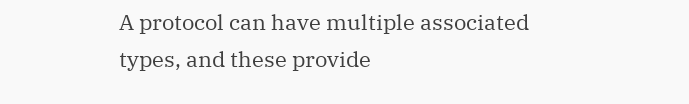A protocol can have multiple associated types, and these provide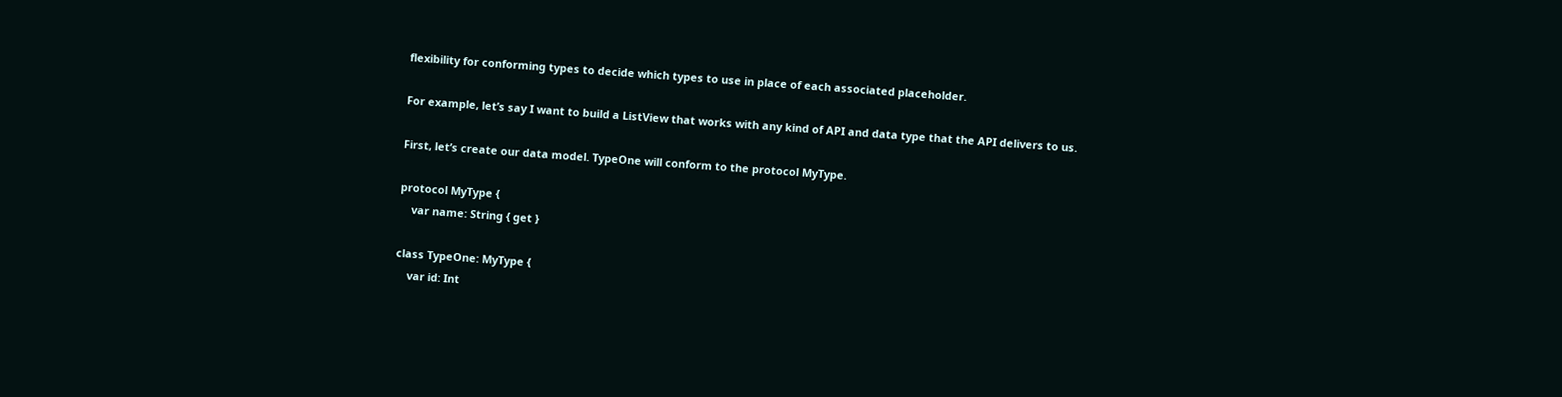flexibility for conforming types to decide which types to use in place of each associated placeholder.

For example, let’s say I want to build a ListView that works with any kind of API and data type that the API delivers to us.

First, let’s create our data model. TypeOne will conform to the protocol MyType.

protocol MyType {
    var name: String { get }

class TypeOne: MyType {
    var id: Int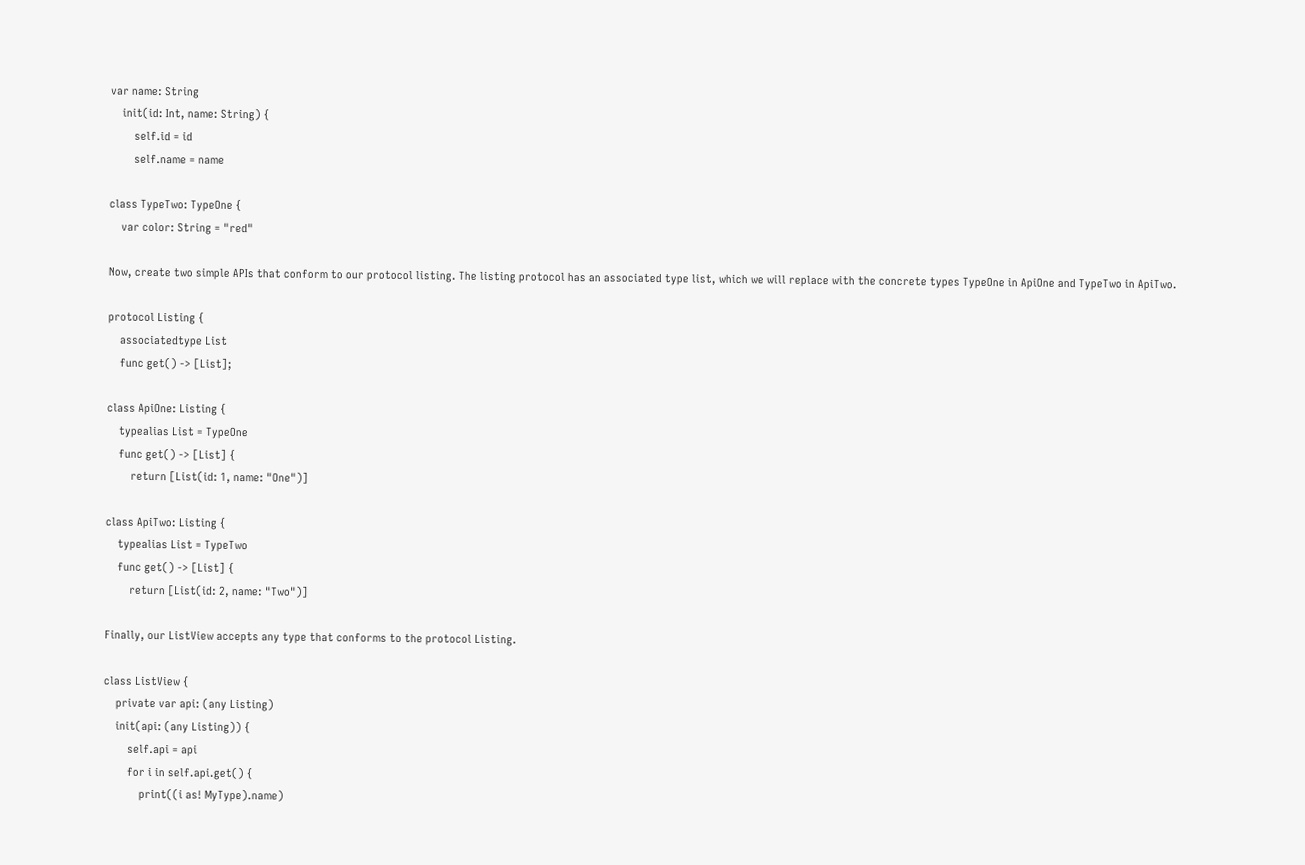var name: String
    init(id: Int, name: String) {
        self.id = id
        self.name = name

class TypeTwo: TypeOne {
    var color: String = "red"

Now, create two simple APIs that conform to our protocol listing. The listing protocol has an associated type list, which we will replace with the concrete types TypeOne in ApiOne and TypeTwo in ApiTwo.

protocol Listing {
    associatedtype List
    func get() -> [List];

class ApiOne: Listing {
    typealias List = TypeOne
    func get() -> [List] {
        return [List(id: 1, name: "One")]

class ApiTwo: Listing {
    typealias List = TypeTwo
    func get() -> [List] {
        return [List(id: 2, name: "Two")]

Finally, our ListView accepts any type that conforms to the protocol Listing.

class ListView {
    private var api: (any Listing)
    init(api: (any Listing)) {
        self.api = api
        for i in self.api.get() {
            print((i as! MyType).name)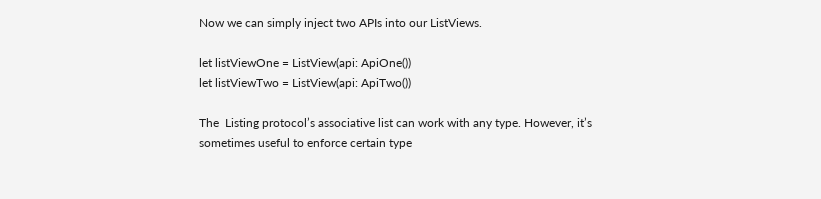Now we can simply inject two APIs into our ListViews.

let listViewOne = ListView(api: ApiOne())
let listViewTwo = ListView(api: ApiTwo())

The  Listing protocol’s associative list can work with any type. However, it’s sometimes useful to enforce certain type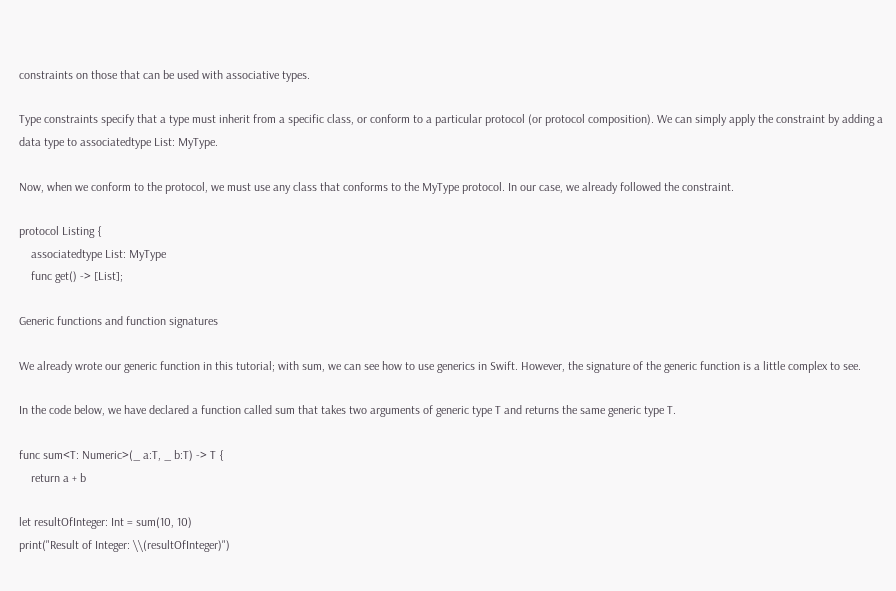constraints on those that can be used with associative types.

Type constraints specify that a type must inherit from a specific class, or conform to a particular protocol (or protocol composition). We can simply apply the constraint by adding a data type to associatedtype List: MyType.

Now, when we conform to the protocol, we must use any class that conforms to the MyType protocol. In our case, we already followed the constraint.

protocol Listing {
    associatedtype List: MyType
    func get() -> [List];

Generic functions and function signatures

We already wrote our generic function in this tutorial; with sum, we can see how to use generics in Swift. However, the signature of the generic function is a little complex to see.

In the code below, we have declared a function called sum that takes two arguments of generic type T and returns the same generic type T.

func sum<T: Numeric>(_ a:T, _ b:T) -> T {
    return a + b

let resultOfInteger: Int = sum(10, 10)
print("Result of Integer: \\(resultOfInteger)")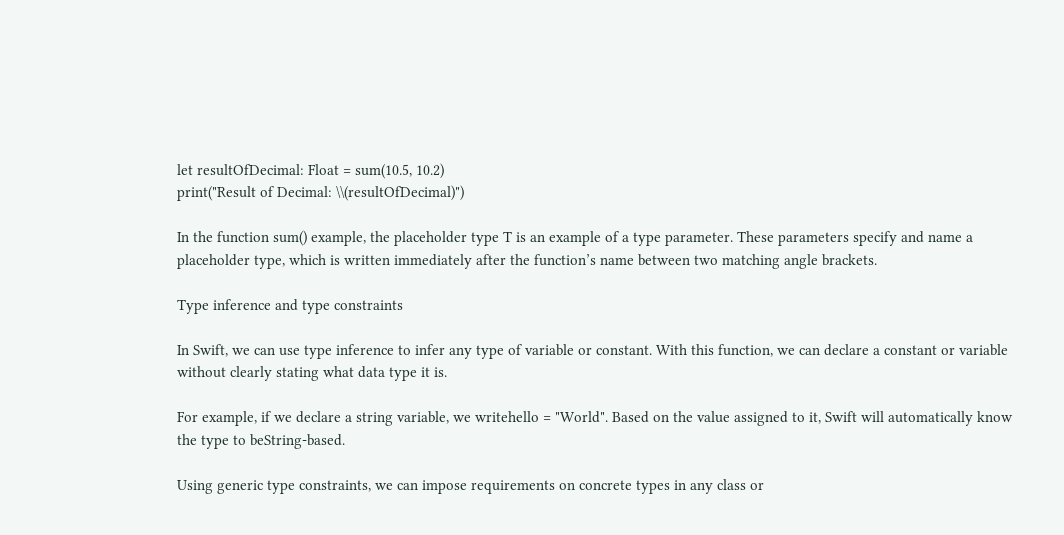let resultOfDecimal: Float = sum(10.5, 10.2)
print("Result of Decimal: \\(resultOfDecimal)")

In the function sum() example, the placeholder type T is an example of a type parameter. These parameters specify and name a placeholder type, which is written immediately after the function’s name between two matching angle brackets.

Type inference and type constraints

In Swift, we can use type inference to infer any type of variable or constant. With this function, we can declare a constant or variable without clearly stating what data type it is.

For example, if we declare a string variable, we writehello = "World". Based on the value assigned to it, Swift will automatically know the type to beString-based.

Using generic type constraints, we can impose requirements on concrete types in any class or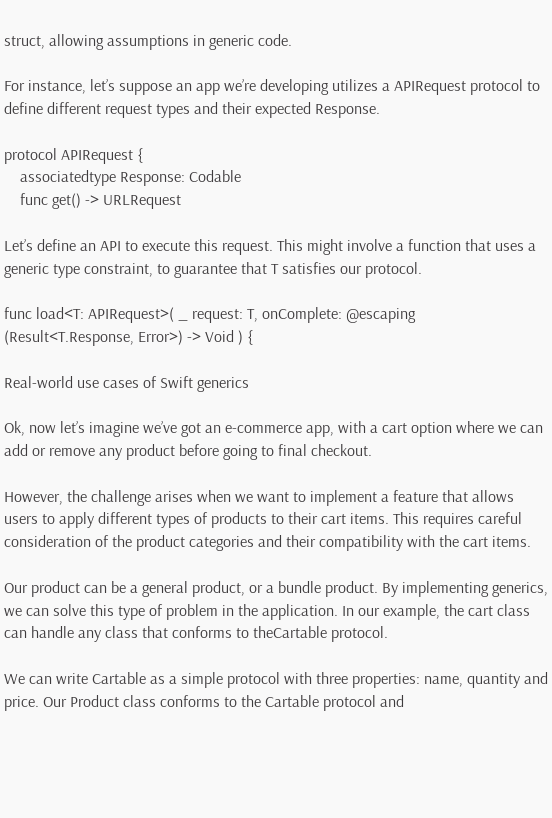struct, allowing assumptions in generic code.

For instance, let’s suppose an app we’re developing utilizes a APIRequest protocol to define different request types and their expected Response.

protocol APIRequest {
    associatedtype Response: Codable
    func get() -> URLRequest

Let’s define an API to execute this request. This might involve a function that uses a generic type constraint, to guarantee that T satisfies our protocol.

func load<T: APIRequest>( _ request: T, onComplete: @escaping (Result<T.Response, Error>) -> Void ) {

Real-world use cases of Swift generics

Ok, now let’s imagine we’ve got an e-commerce app, with a cart option where we can add or remove any product before going to final checkout.

However, the challenge arises when we want to implement a feature that allows users to apply different types of products to their cart items. This requires careful consideration of the product categories and their compatibility with the cart items.

Our product can be a general product, or a bundle product. By implementing generics, we can solve this type of problem in the application. In our example, the cart class can handle any class that conforms to theCartable protocol.

We can write Cartable as a simple protocol with three properties: name, quantity and price. Our Product class conforms to the Cartable protocol and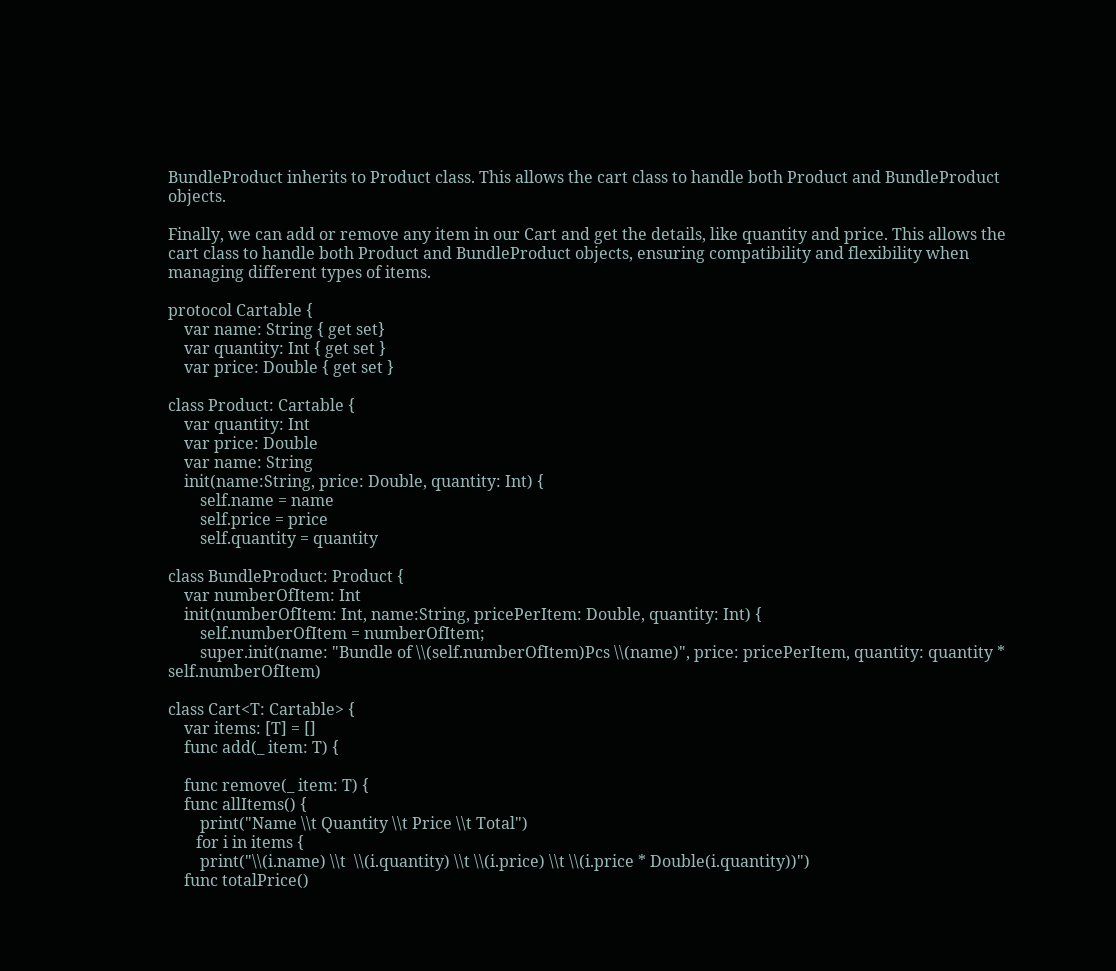BundleProduct inherits to Product class. This allows the cart class to handle both Product and BundleProduct objects.

Finally, we can add or remove any item in our Cart and get the details, like quantity and price. This allows the cart class to handle both Product and BundleProduct objects, ensuring compatibility and flexibility when managing different types of items.

protocol Cartable {
    var name: String { get set}
    var quantity: Int { get set }
    var price: Double { get set }

class Product: Cartable {
    var quantity: Int
    var price: Double
    var name: String
    init(name:String, price: Double, quantity: Int) {
        self.name = name
        self.price = price
        self.quantity = quantity

class BundleProduct: Product {
    var numberOfItem: Int
    init(numberOfItem: Int, name:String, pricePerItem: Double, quantity: Int) {
        self.numberOfItem = numberOfItem;
        super.init(name: "Bundle of \\(self.numberOfItem)Pcs \\(name)", price: pricePerItem, quantity: quantity * self.numberOfItem)

class Cart<T: Cartable> {
    var items: [T] = []
    func add(_ item: T) {

    func remove(_ item: T) {
    func allItems() {
        print("Name \\t Quantity \\t Price \\t Total")
       for i in items {
        print("\\(i.name) \\t  \\(i.quantity) \\t \\(i.price) \\t \\(i.price * Double(i.quantity))")
    func totalPrice()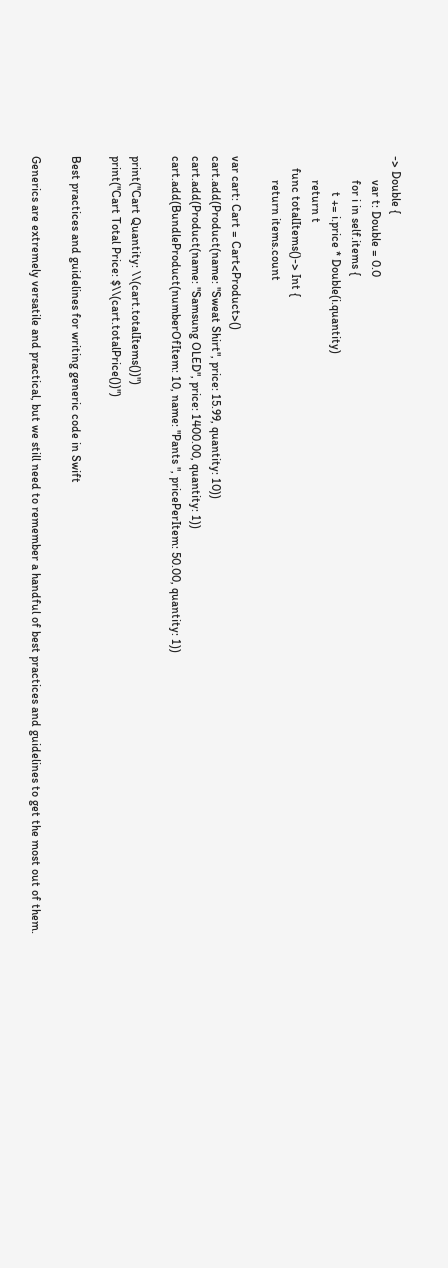-> Double {
        var t: Double = 0.0
        for i in self.items {
            t += i.price * Double(i.quantity)
        return t
    func totalItems()-> Int {
        return items.count

var cart: Cart = Cart<Product>()
cart.add(Product(name: "Sweat Shirt", price: 15.99, quantity: 10))
cart.add(Product(name: "Samsung OLED", price: 1400.00, quantity: 1))
cart.add(BundleProduct(numberOfItem: 10, name: "Pants ", pricePerItem: 50.00, quantity: 1))

print("Cart Quantity: \\(cart.totalItems())")
print("Cart Total Price: $\\(cart.totalPrice())")

Best practices and guidelines for writing generic code in Swift

Generics are extremely versatile and practical, but we still need to remember a handful of best practices and guidelines to get the most out of them.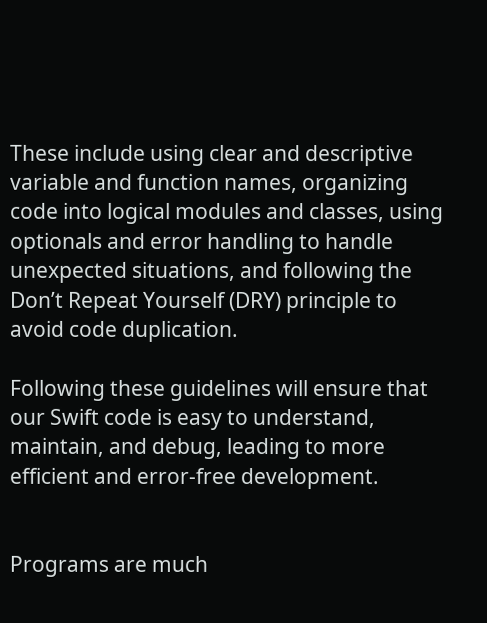These include using clear and descriptive variable and function names, organizing code into logical modules and classes, using optionals and error handling to handle unexpected situations, and following the Don’t Repeat Yourself (DRY) principle to avoid code duplication.

Following these guidelines will ensure that our Swift code is easy to understand, maintain, and debug, leading to more efficient and error-free development.


Programs are much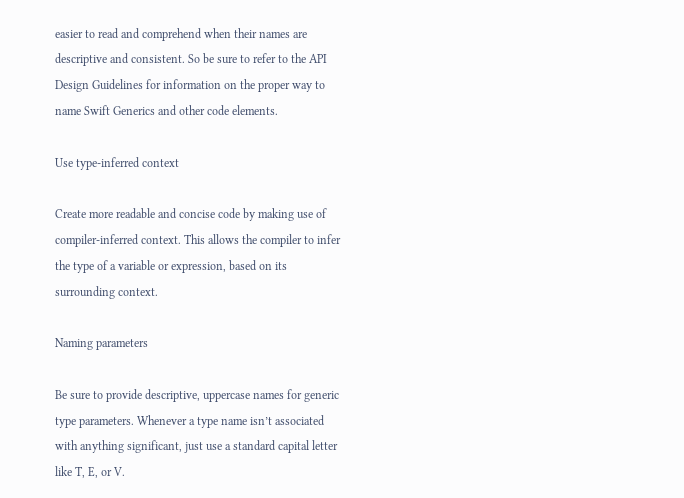easier to read and comprehend when their names are descriptive and consistent. So be sure to refer to the API Design Guidelines for information on the proper way to name Swift Generics and other code elements.

Use type-inferred context

Create more readable and concise code by making use of compiler-inferred context. This allows the compiler to infer the type of a variable or expression, based on its surrounding context.

Naming parameters

Be sure to provide descriptive, uppercase names for generic type parameters. Whenever a type name isn’t associated with anything significant, just use a standard capital letter like T, E, or V.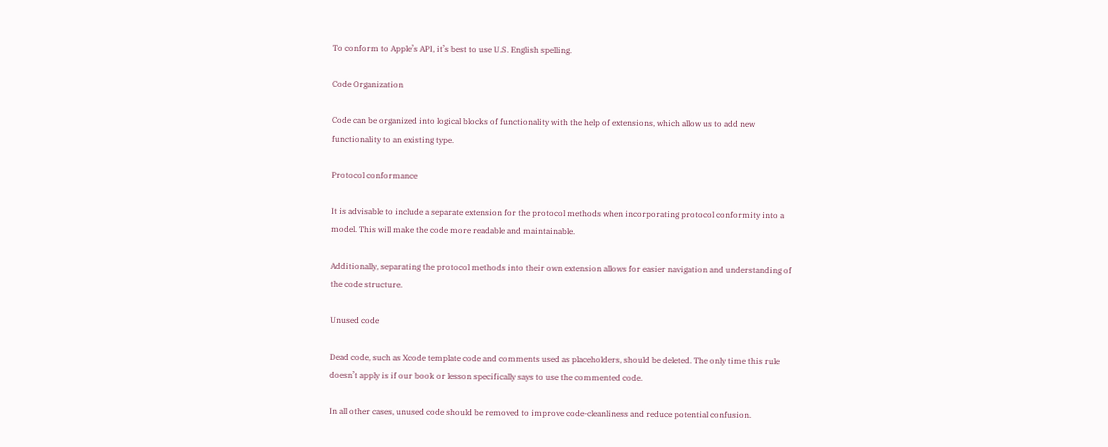To conform to Apple’s API, it’s best to use U.S. English spelling.

Code Organization

Code can be organized into logical blocks of functionality with the help of extensions, which allow us to add new functionality to an existing type.

Protocol conformance

It is advisable to include a separate extension for the protocol methods when incorporating protocol conformity into a model. This will make the code more readable and maintainable.

Additionally, separating the protocol methods into their own extension allows for easier navigation and understanding of the code structure.

Unused code

Dead code, such as Xcode template code and comments used as placeholders, should be deleted. The only time this rule doesn’t apply is if our book or lesson specifically says to use the commented code.

In all other cases, unused code should be removed to improve code-cleanliness and reduce potential confusion.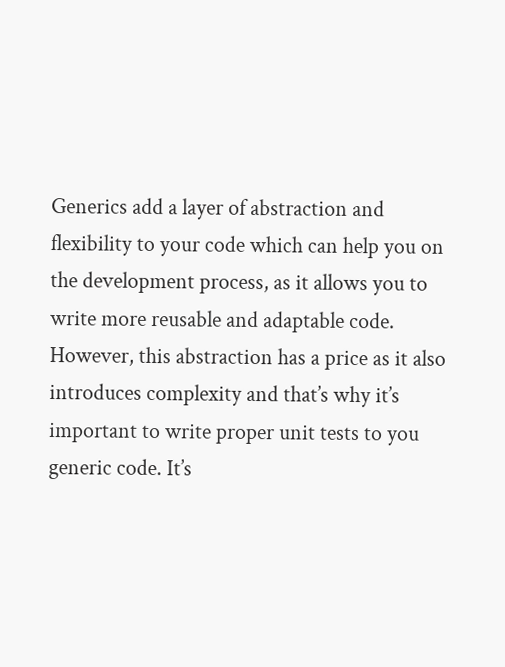Generics add a layer of abstraction and flexibility to your code which can help you on the development process, as it allows you to write more reusable and adaptable code. However, this abstraction has a price as it also introduces complexity and that’s why it’s important to write proper unit tests to you generic code. It’s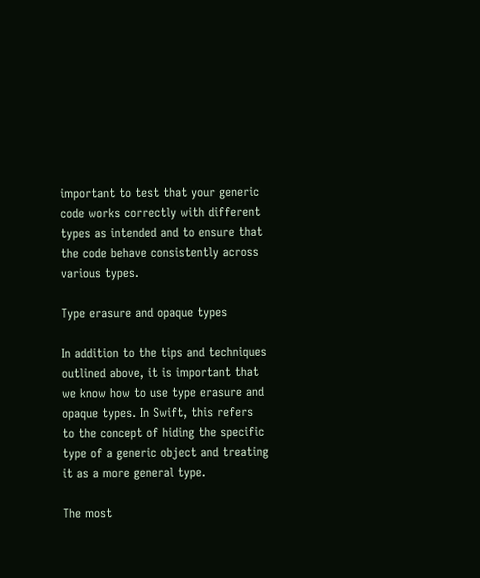important to test that your generic code works correctly with different types as intended and to ensure that the code behave consistently across various types.

Type erasure and opaque types

In addition to the tips and techniques outlined above, it is important that we know how to use type erasure and opaque types. In Swift, this refers to the concept of hiding the specific type of a generic object and treating it as a more general type.

The most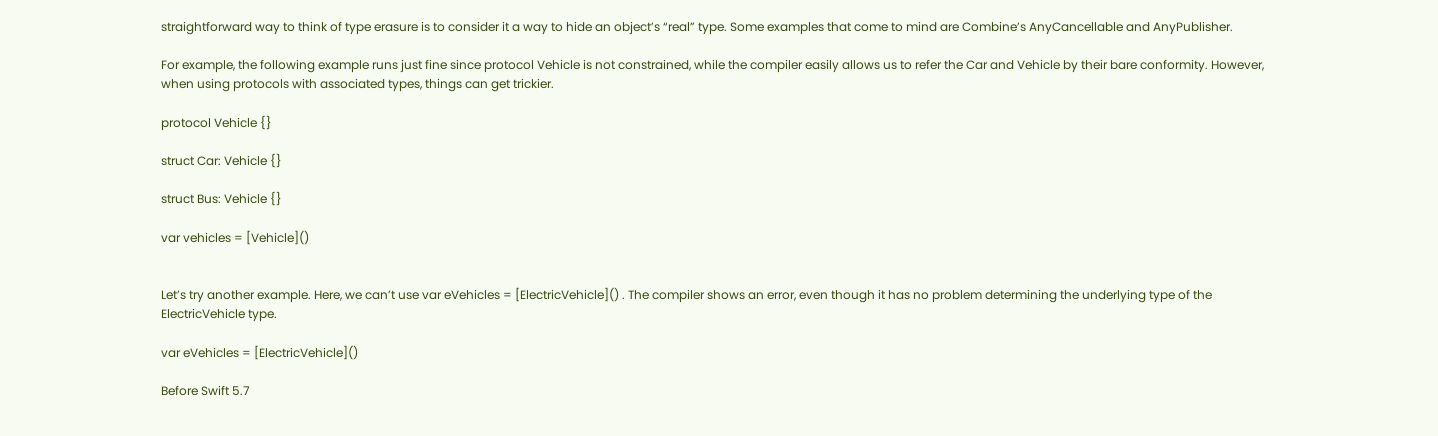straightforward way to think of type erasure is to consider it a way to hide an object’s “real” type. Some examples that come to mind are Combine’s AnyCancellable and AnyPublisher.

For example, the following example runs just fine since protocol Vehicle is not constrained, while the compiler easily allows us to refer the Car and Vehicle by their bare conformity. However, when using protocols with associated types, things can get trickier.

protocol Vehicle {}

struct Car: Vehicle {}

struct Bus: Vehicle {}

var vehicles = [Vehicle]()


Let’s try another example. Here, we can’t use var eVehicles = [ElectricVehicle]() . The compiler shows an error, even though it has no problem determining the underlying type of the ElectricVehicle type.

var eVehicles = [ElectricVehicle]()

Before Swift 5.7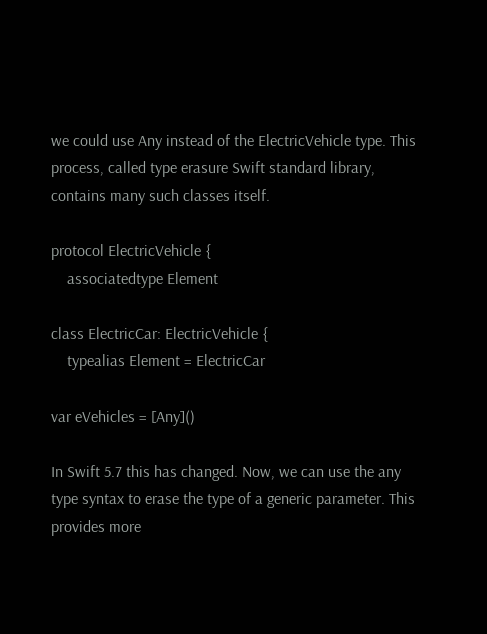we could use Any instead of the ElectricVehicle type. This process, called type erasure Swift standard library, contains many such classes itself.

protocol ElectricVehicle {
    associatedtype Element

class ElectricCar: ElectricVehicle {
    typealias Element = ElectricCar

var eVehicles = [Any]()

In Swift 5.7 this has changed. Now, we can use the any type syntax to erase the type of a generic parameter. This provides more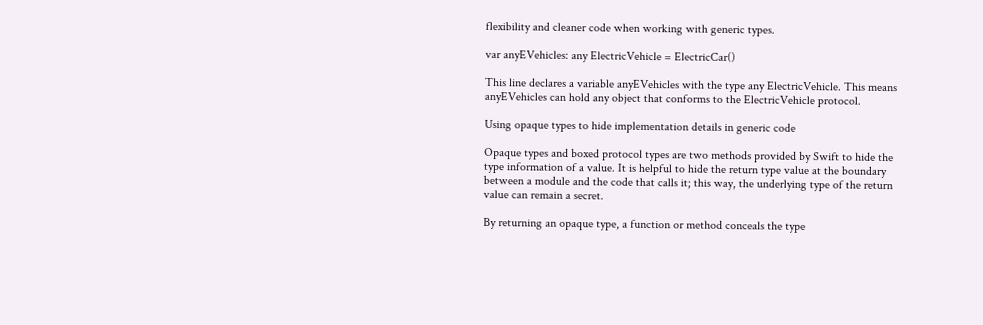flexibility and cleaner code when working with generic types.

var anyEVehicles: any ElectricVehicle = ElectricCar()

This line declares a variable anyEVehicles with the type any ElectricVehicle. This means anyEVehicles can hold any object that conforms to the ElectricVehicle protocol.

Using opaque types to hide implementation details in generic code

Opaque types and boxed protocol types are two methods provided by Swift to hide the type information of a value. It is helpful to hide the return type value at the boundary between a module and the code that calls it; this way, the underlying type of the return value can remain a secret.

By returning an opaque type, a function or method conceals the type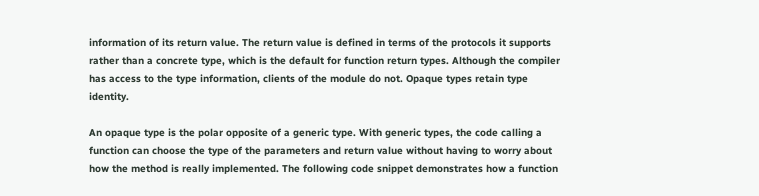information of its return value. The return value is defined in terms of the protocols it supports rather than a concrete type, which is the default for function return types. Although the compiler has access to the type information, clients of the module do not. Opaque types retain type identity.

An opaque type is the polar opposite of a generic type. With generic types, the code calling a function can choose the type of the parameters and return value without having to worry about how the method is really implemented. The following code snippet demonstrates how a function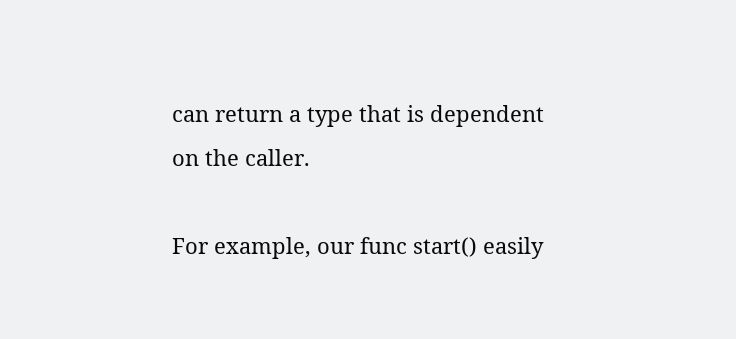can return a type that is dependent on the caller.

For example, our func start() easily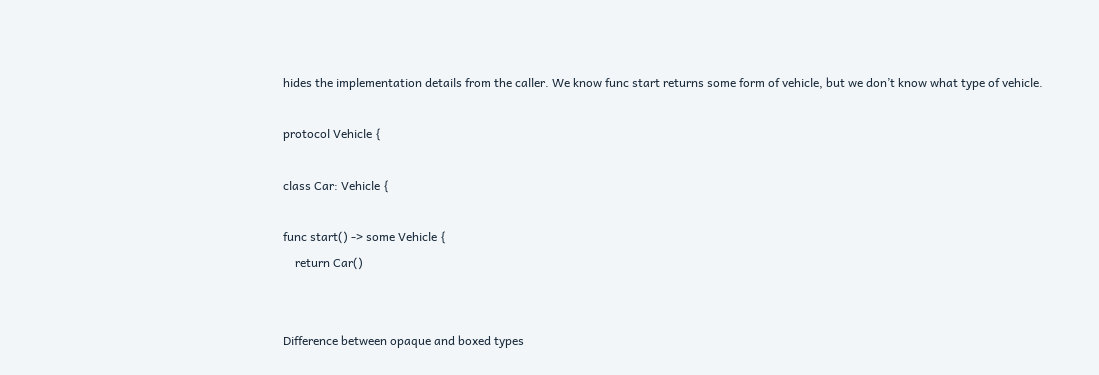hides the implementation details from the caller. We know func start returns some form of vehicle, but we don’t know what type of vehicle.

protocol Vehicle {

class Car: Vehicle {

func start() -> some Vehicle {
    return Car()


Difference between opaque and boxed types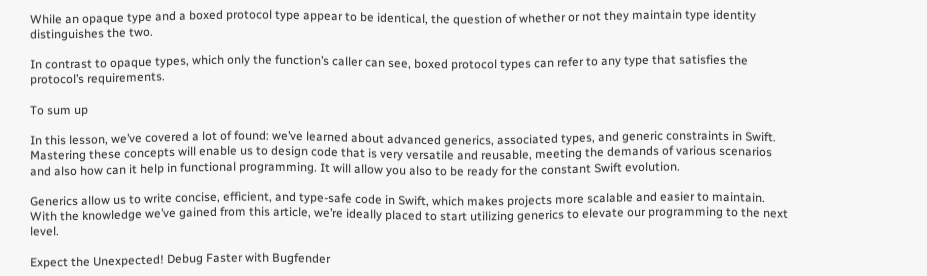While an opaque type and a boxed protocol type appear to be identical, the question of whether or not they maintain type identity distinguishes the two.

In contrast to opaque types, which only the function’s caller can see, boxed protocol types can refer to any type that satisfies the protocol’s requirements.

To sum up

In this lesson, we’ve covered a lot of found: we’ve learned about advanced generics, associated types, and generic constraints in Swift. Mastering these concepts will enable us to design code that is very versatile and reusable, meeting the demands of various scenarios and also how can it help in functional programming. It will allow you also to be ready for the constant Swift evolution.

Generics allow us to write concise, efficient, and type-safe code in Swift, which makes projects more scalable and easier to maintain. With the knowledge we’ve gained from this article, we’re ideally placed to start utilizing generics to elevate our programming to the next level.

Expect the Unexpected! Debug Faster with Bugfender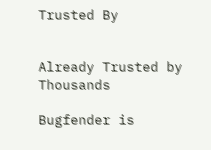Trusted By


Already Trusted by Thousands

Bugfender is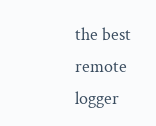the best remote logger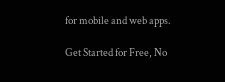for mobile and web apps.

Get Started for Free, No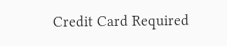Credit Card Required